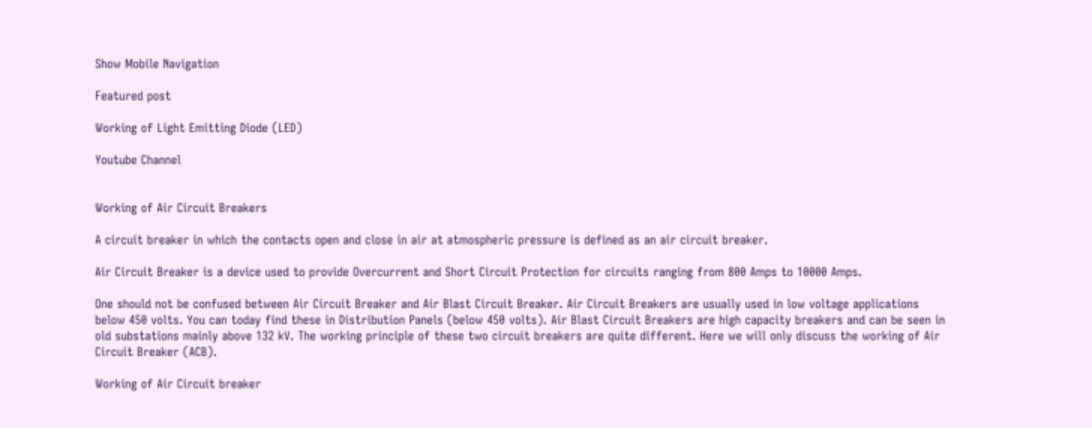Show Mobile Navigation

Featured post

Working of Light Emitting Diode (LED)

Youtube Channel


Working of Air Circuit Breakers

A circuit breaker in which the contacts open and close in air at atmospheric pressure is defined as an air circuit breaker.

Air Circuit Breaker is a device used to provide Overcurrent and Short Circuit Protection for circuits ranging from 800 Amps to 10000 Amps.

One should not be confused between Air Circuit Breaker and Air Blast Circuit Breaker. Air Circuit Breakers are usually used in low voltage applications below 450 volts. You can today find these in Distribution Panels (below 450 volts). Air Blast Circuit Breakers are high capacity breakers and can be seen in old substations mainly above 132 kV. The working principle of these two circuit breakers are quite different. Here we will only discuss the working of Air Circuit Breaker (ACB).

Working of Air Circuit breaker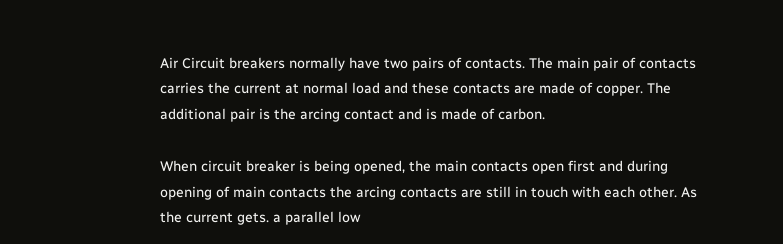Air Circuit breakers normally have two pairs of contacts. The main pair of contacts carries the current at normal load and these contacts are made of copper. The additional pair is the arcing contact and is made of carbon.

When circuit breaker is being opened, the main contacts open first and during opening of main contacts the arcing contacts are still in touch with each other. As the current gets. a parallel low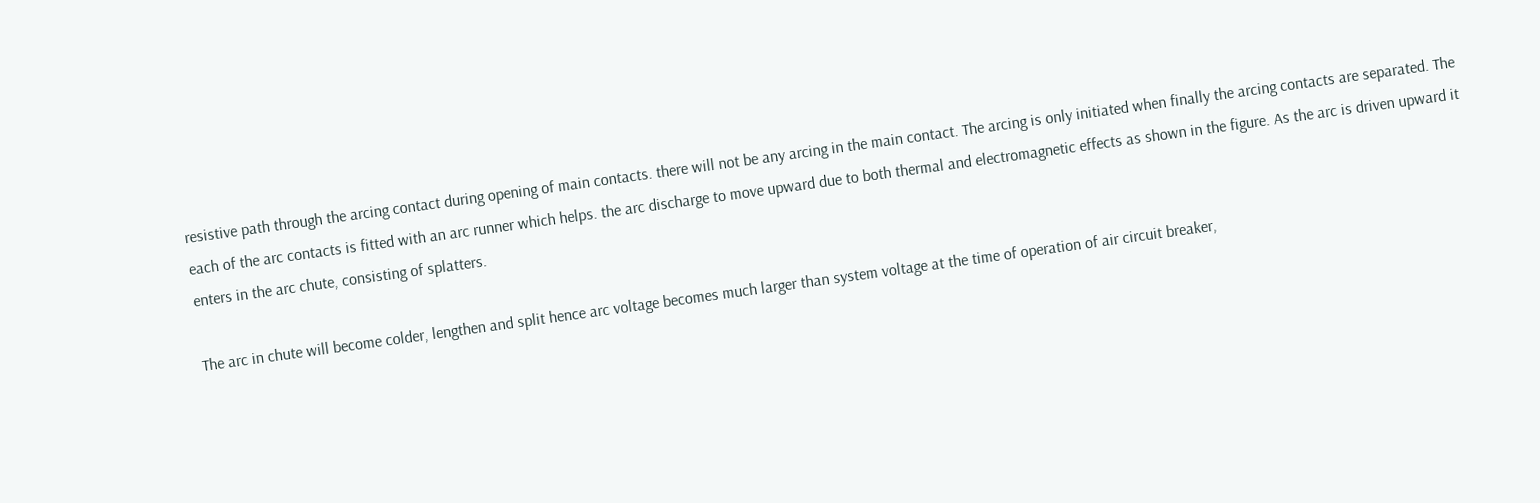resistive path through the arcing contact during opening of main contacts. there will not be any arcing in the main contact. The arcing is only initiated when finally the arcing contacts are separated. The each of the arc contacts is fitted with an arc runner which helps. the arc discharge to move upward due to both thermal and electromagnetic effects as shown in the figure. As the arc is driven upward it enters in the arc chute, consisting of splatters.

The arc in chute will become colder, lengthen and split hence arc voltage becomes much larger than system voltage at the time of operation of air circuit breaker,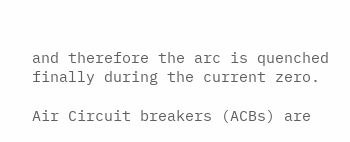and therefore the arc is quenched finally during the current zero.

Air Circuit breakers (ACBs) are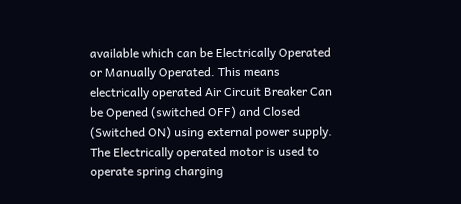available which can be Electrically Operated or Manually Operated. This means electrically operated Air Circuit Breaker Can be Opened (switched OFF) and Closed (Switched ON) using external power supply. The Electrically operated motor is used to operate spring charging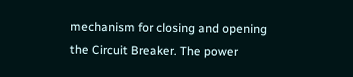mechanism for closing and opening the Circuit Breaker. The power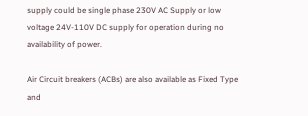supply could be single phase 230V AC Supply or low voltage 24V-110V DC supply for operation during no availability of power.

Air Circuit breakers (ACBs) are also available as Fixed Type and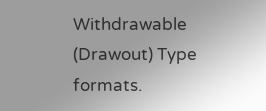Withdrawable (Drawout) Type formats.